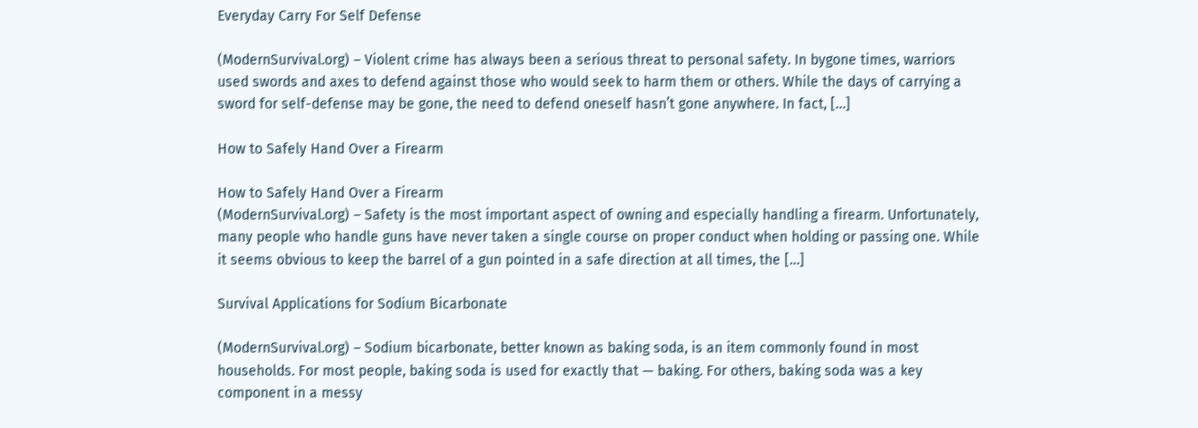Everyday Carry For Self Defense

(ModernSurvival.org) – Violent crime has always been a serious threat to personal safety. In bygone times, warriors used swords and axes to defend against those who would seek to harm them or others. While the days of carrying a sword for self-defense may be gone, the need to defend oneself hasn’t gone anywhere. In fact, […]

How to Safely Hand Over a Firearm

How to Safely Hand Over a Firearm
(ModernSurvival.org) – Safety is the most important aspect of owning and especially handling a firearm. Unfortunately, many people who handle guns have never taken a single course on proper conduct when holding or passing one. While it seems obvious to keep the barrel of a gun pointed in a safe direction at all times, the […]

Survival Applications for Sodium Bicarbonate

(ModernSurvival.org) – Sodium bicarbonate, better known as baking soda, is an item commonly found in most households. For most people, baking soda is used for exactly that — baking. For others, baking soda was a key component in a messy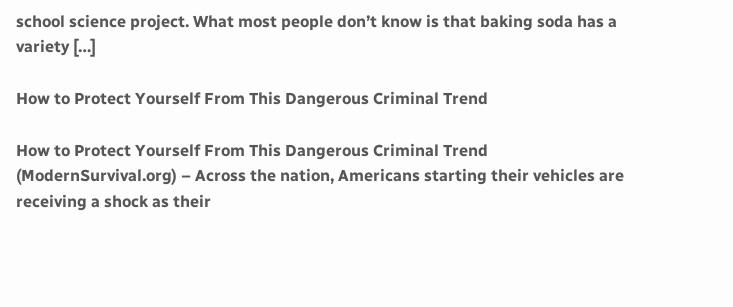school science project. What most people don’t know is that baking soda has a variety […]

How to Protect Yourself From This Dangerous Criminal Trend

How to Protect Yourself From This Dangerous Criminal Trend
(ModernSurvival.org) – Across the nation, Americans starting their vehicles are receiving a shock as their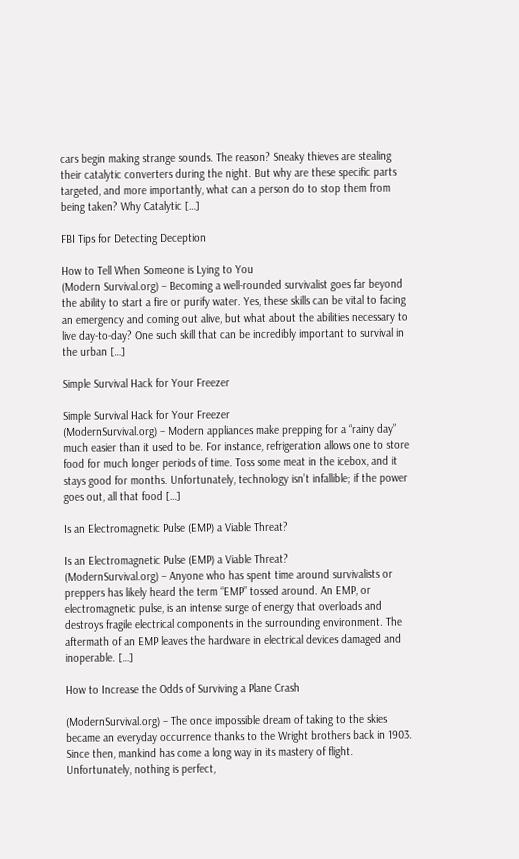cars begin making strange sounds. The reason? Sneaky thieves are stealing their catalytic converters during the night. But why are these specific parts targeted, and more importantly, what can a person do to stop them from being taken? Why Catalytic […]

FBI Tips for Detecting Deception

How to Tell When Someone is Lying to You
(Modern Survival.org) – Becoming a well-rounded survivalist goes far beyond the ability to start a fire or purify water. Yes, these skills can be vital to facing an emergency and coming out alive, but what about the abilities necessary to live day-to-day? One such skill that can be incredibly important to survival in the urban […]

Simple Survival Hack for Your Freezer

Simple Survival Hack for Your Freezer
(ModernSurvival.org) – Modern appliances make prepping for a “rainy day” much easier than it used to be. For instance, refrigeration allows one to store food for much longer periods of time. Toss some meat in the icebox, and it stays good for months. Unfortunately, technology isn’t infallible; if the power goes out, all that food […]

Is an Electromagnetic Pulse (EMP) a Viable Threat?

Is an Electromagnetic Pulse (EMP) a Viable Threat?
(ModernSurvival.org) – Anyone who has spent time around survivalists or preppers has likely heard the term “EMP” tossed around. An EMP, or electromagnetic pulse, is an intense surge of energy that overloads and destroys fragile electrical components in the surrounding environment. The aftermath of an EMP leaves the hardware in electrical devices damaged and inoperable. […]

How to Increase the Odds of Surviving a Plane Crash

(ModernSurvival.org) – The once impossible dream of taking to the skies became an everyday occurrence thanks to the Wright brothers back in 1903. Since then, mankind has come a long way in its mastery of flight. Unfortunately, nothing is perfect,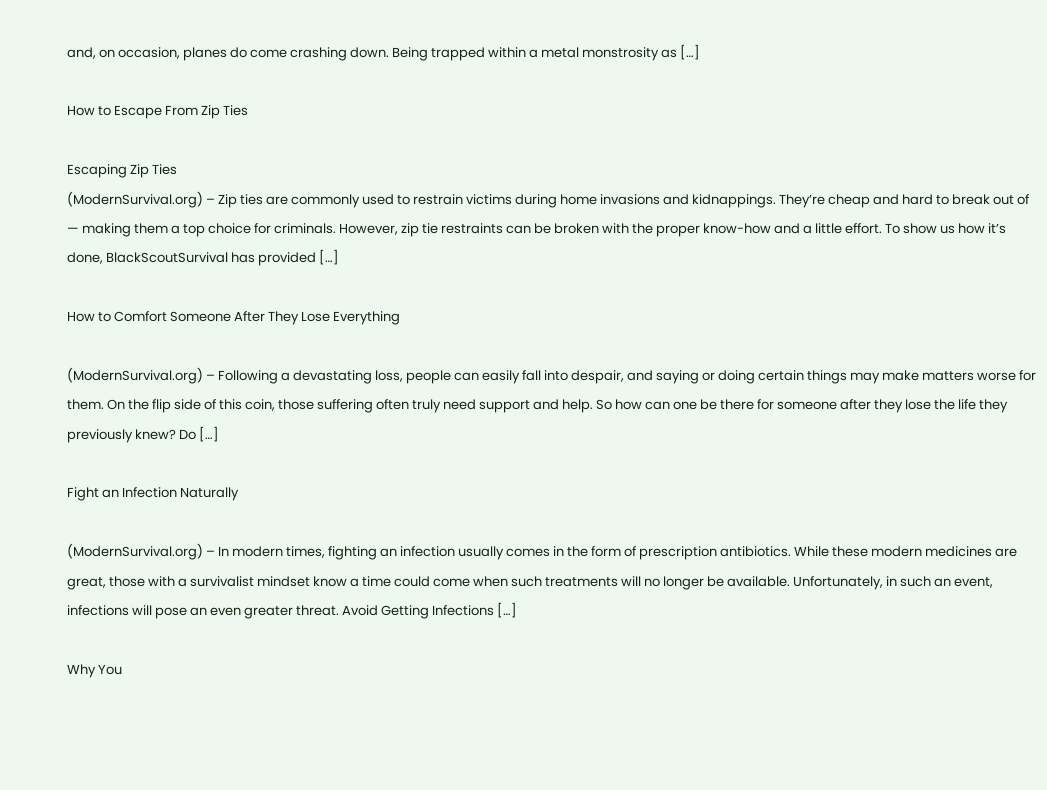and, on occasion, planes do come crashing down. Being trapped within a metal monstrosity as […]

How to Escape From Zip Ties

Escaping Zip Ties
(ModernSurvival.org) – Zip ties are commonly used to restrain victims during home invasions and kidnappings. They’re cheap and hard to break out of — making them a top choice for criminals. However, zip tie restraints can be broken with the proper know-how and a little effort. To show us how it’s done, BlackScoutSurvival has provided […]

How to Comfort Someone After They Lose Everything

(ModernSurvival.org) – Following a devastating loss, people can easily fall into despair, and saying or doing certain things may make matters worse for them. On the flip side of this coin, those suffering often truly need support and help. So how can one be there for someone after they lose the life they previously knew? Do […]

Fight an Infection Naturally

(ModernSurvival.org) – In modern times, fighting an infection usually comes in the form of prescription antibiotics. While these modern medicines are great, those with a survivalist mindset know a time could come when such treatments will no longer be available. Unfortunately, in such an event, infections will pose an even greater threat. Avoid Getting Infections […]

Why You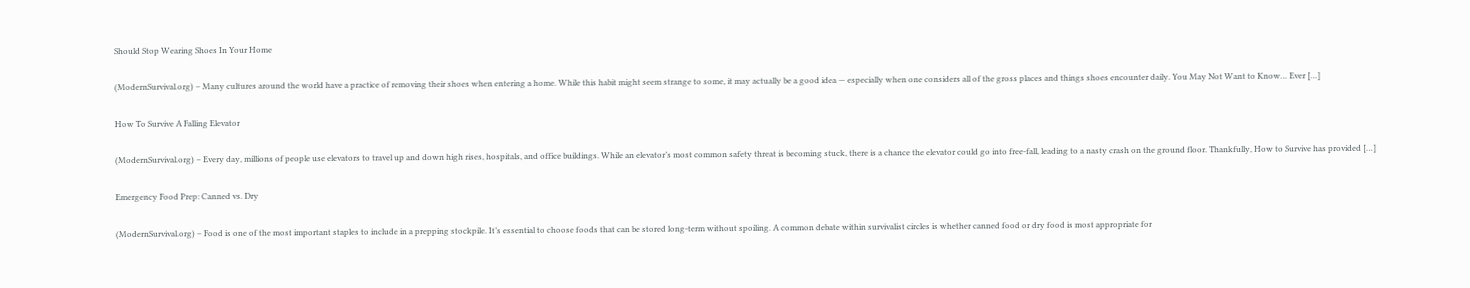Should Stop Wearing Shoes In Your Home

(ModernSurvival.org) – Many cultures around the world have a practice of removing their shoes when entering a home. While this habit might seem strange to some, it may actually be a good idea — especially when one considers all of the gross places and things shoes encounter daily. You May Not Want to Know… Ever […]

How To Survive A Falling Elevator

(ModernSurvival.org) – Every day, millions of people use elevators to travel up and down high rises, hospitals, and office buildings. While an elevator’s most common safety threat is becoming stuck, there is a chance the elevator could go into free-fall, leading to a nasty crash on the ground floor. Thankfully, How to Survive has provided […]

Emergency Food Prep: Canned vs. Dry

(ModernSurvival.org) – Food is one of the most important staples to include in a prepping stockpile. It’s essential to choose foods that can be stored long-term without spoiling. A common debate within survivalist circles is whether canned food or dry food is most appropriate for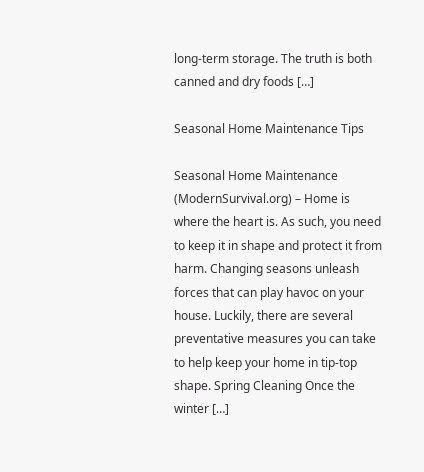long-term storage. The truth is both canned and dry foods […]

Seasonal Home Maintenance Tips

Seasonal Home Maintenance
(ModernSurvival.org) – Home is where the heart is. As such, you need to keep it in shape and protect it from harm. Changing seasons unleash forces that can play havoc on your house. Luckily, there are several preventative measures you can take to help keep your home in tip-top shape. Spring Cleaning Once the winter […]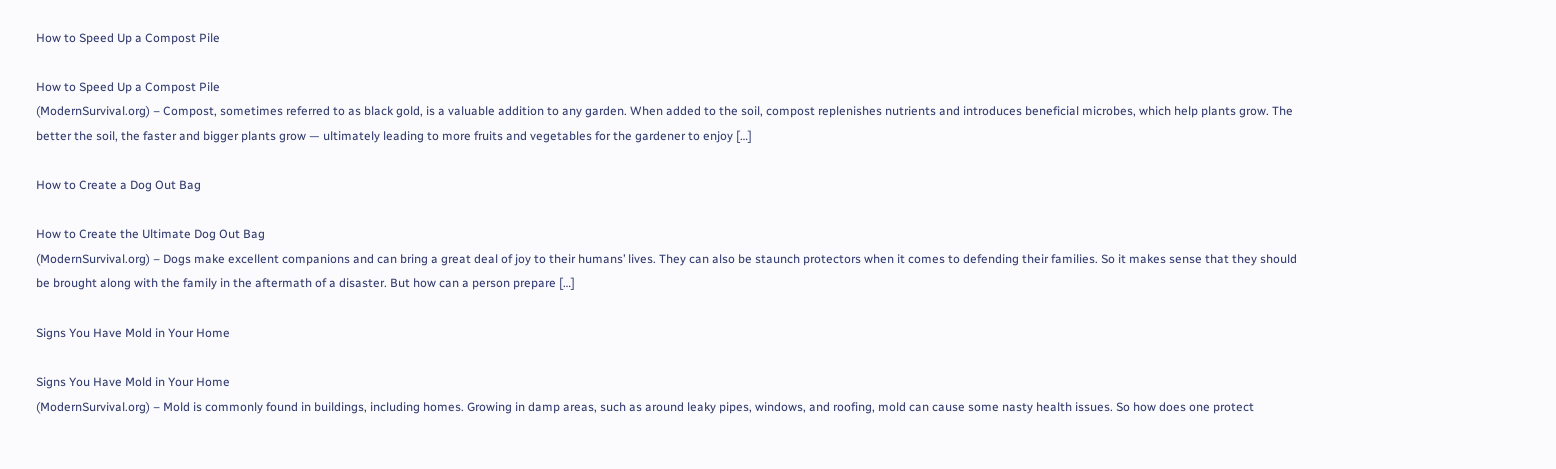How to Speed Up a Compost Pile

How to Speed Up a Compost Pile
(ModernSurvival.org) – Compost, sometimes referred to as black gold, is a valuable addition to any garden. When added to the soil, compost replenishes nutrients and introduces beneficial microbes, which help plants grow. The better the soil, the faster and bigger plants grow — ultimately leading to more fruits and vegetables for the gardener to enjoy […]

How to Create a Dog Out Bag

How to Create the Ultimate Dog Out Bag
(ModernSurvival.org) – Dogs make excellent companions and can bring a great deal of joy to their humans’ lives. They can also be staunch protectors when it comes to defending their families. So it makes sense that they should be brought along with the family in the aftermath of a disaster. But how can a person prepare […]

Signs You Have Mold in Your Home

Signs You Have Mold in Your Home
(ModernSurvival.org) – Mold is commonly found in buildings, including homes. Growing in damp areas, such as around leaky pipes, windows, and roofing, mold can cause some nasty health issues. So how does one protect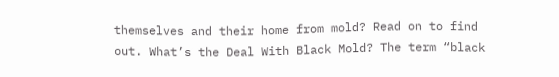themselves and their home from mold? Read on to find out. What’s the Deal With Black Mold? The term “black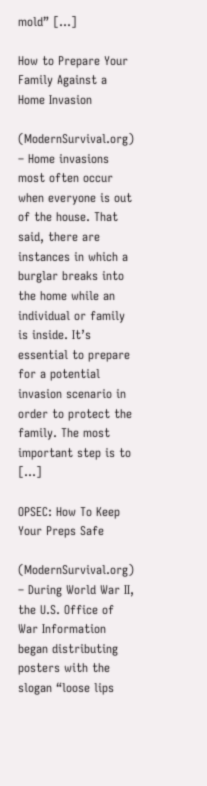mold” […]

How to Prepare Your Family Against a Home Invasion

(ModernSurvival.org) – Home invasions most often occur when everyone is out of the house. That said, there are instances in which a burglar breaks into the home while an individual or family is inside. It’s essential to prepare for a potential invasion scenario in order to protect the family. The most important step is to […]

OPSEC: How To Keep Your Preps Safe

(ModernSurvival.org) – During World War II, the U.S. Office of War Information began distributing posters with the slogan “loose lips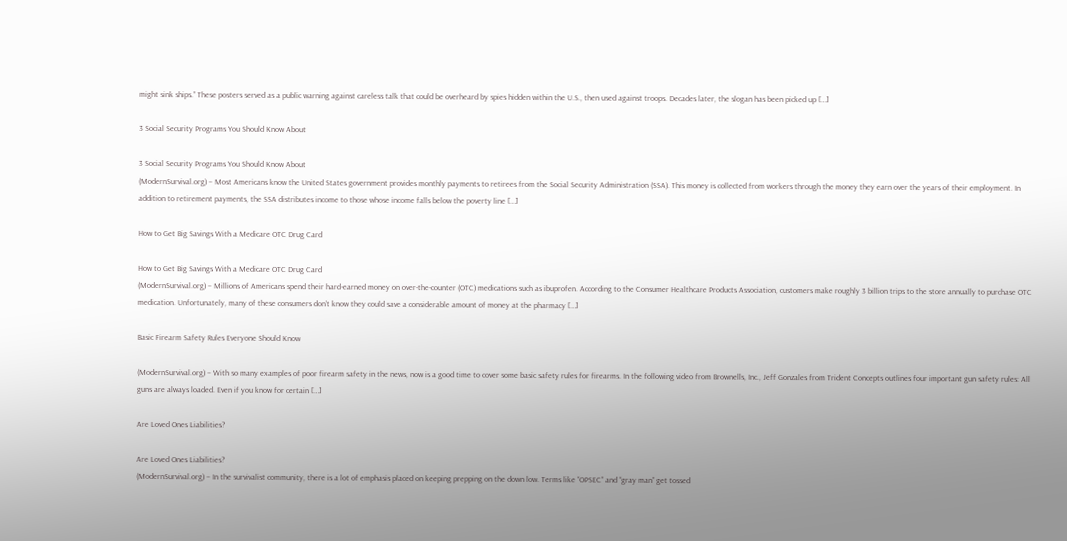might sink ships.” These posters served as a public warning against careless talk that could be overheard by spies hidden within the U.S., then used against troops. Decades later, the slogan has been picked up […]

3 Social Security Programs You Should Know About

3 Social Security Programs You Should Know About
(ModernSurvival.org) – Most Americans know the United States government provides monthly payments to retirees from the Social Security Administration (SSA). This money is collected from workers through the money they earn over the years of their employment. In addition to retirement payments, the SSA distributes income to those whose income falls below the poverty line […]

How to Get Big Savings With a Medicare OTC Drug Card

How to Get Big Savings With a Medicare OTC Drug Card
(ModernSurvival.org) – Millions of Americans spend their hard-earned money on over-the-counter (OTC) medications such as ibuprofen. According to the Consumer Healthcare Products Association, customers make roughly 3 billion trips to the store annually to purchase OTC medication. Unfortunately, many of these consumers don’t know they could save a considerable amount of money at the pharmacy […]

Basic Firearm Safety Rules Everyone Should Know

(ModernSurvival.org) – With so many examples of poor firearm safety in the news, now is a good time to cover some basic safety rules for firearms. In the following video from Brownells, Inc., Jeff Gonzales from Trident Concepts outlines four important gun safety rules: All guns are always loaded. Even if you know for certain […]

Are Loved Ones Liabilities?

Are Loved Ones Liabilities?
(ModernSurvival.org) – In the survivalist community, there is a lot of emphasis placed on keeping prepping on the down low. Terms like “OPSEC” and “gray man” get tossed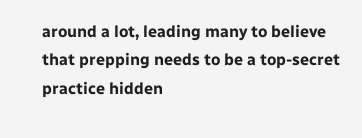around a lot, leading many to believe that prepping needs to be a top-secret practice hidden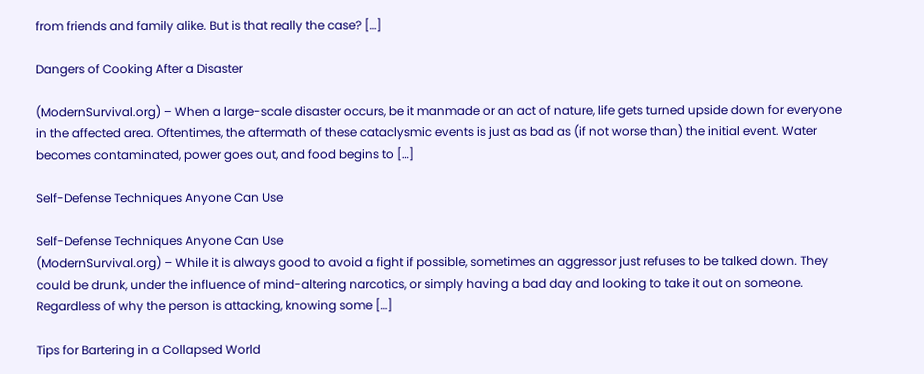from friends and family alike. But is that really the case? […]

Dangers of Cooking After a Disaster

(ModernSurvival.org) – When a large-scale disaster occurs, be it manmade or an act of nature, life gets turned upside down for everyone in the affected area. Oftentimes, the aftermath of these cataclysmic events is just as bad as (if not worse than) the initial event. Water becomes contaminated, power goes out, and food begins to […]

Self-Defense Techniques Anyone Can Use

Self-Defense Techniques Anyone Can Use
(ModernSurvival.org) – While it is always good to avoid a fight if possible, sometimes an aggressor just refuses to be talked down. They could be drunk, under the influence of mind-altering narcotics, or simply having a bad day and looking to take it out on someone. Regardless of why the person is attacking, knowing some […]

Tips for Bartering in a Collapsed World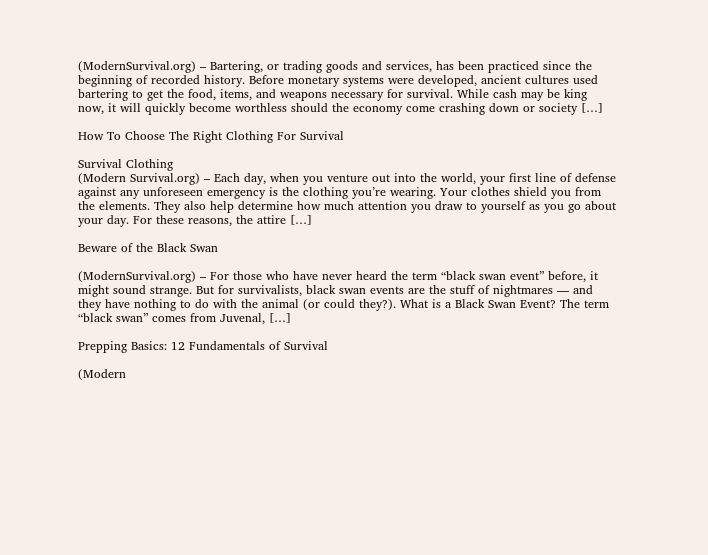(ModernSurvival.org) – Bartering, or trading goods and services, has been practiced since the beginning of recorded history. Before monetary systems were developed, ancient cultures used bartering to get the food, items, and weapons necessary for survival. While cash may be king now, it will quickly become worthless should the economy come crashing down or society […]

How To Choose The Right Clothing For Survival

Survival Clothing
(Modern Survival.org) – Each day, when you venture out into the world, your first line of defense against any unforeseen emergency is the clothing you’re wearing. Your clothes shield you from the elements. They also help determine how much attention you draw to yourself as you go about your day. For these reasons, the attire […]

Beware of the Black Swan

(ModernSurvival.org) – For those who have never heard the term “black swan event” before, it might sound strange. But for survivalists, black swan events are the stuff of nightmares — and they have nothing to do with the animal (or could they?). What is a Black Swan Event? The term “black swan” comes from Juvenal, […]

Prepping Basics: 12 Fundamentals of Survival

(Modern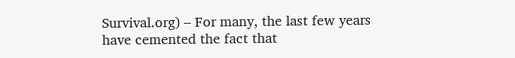Survival.org) – For many, the last few years have cemented the fact that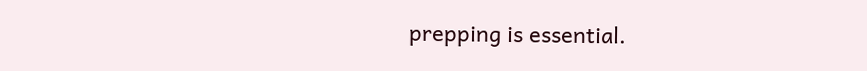prepping is essential.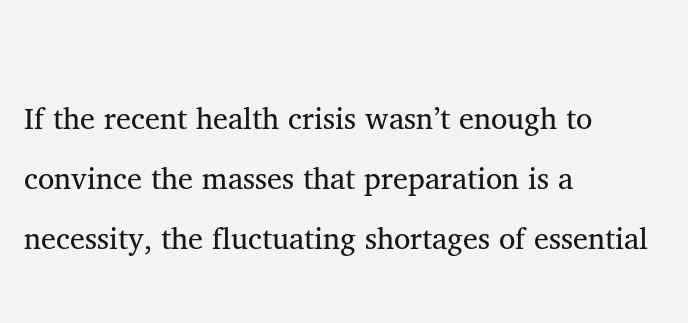If the recent health crisis wasn’t enough to convince the masses that preparation is a necessity, the fluctuating shortages of essential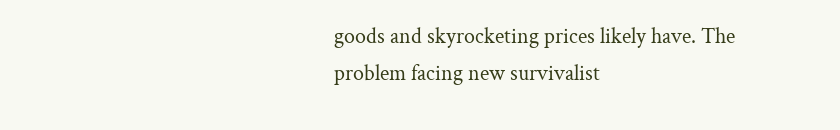goods and skyrocketing prices likely have. The problem facing new survivalist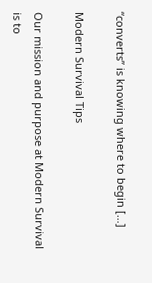“converts” is knowing where to begin […]

Modern Survival Tips

Our mission and purpose at Modern Survival is to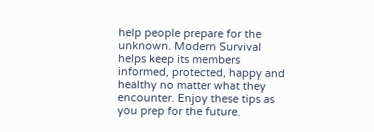help people prepare for the unknown. Modern Survival helps keep its members informed, protected, happy and healthy no matter what they encounter. Enjoy these tips as you prep for the future.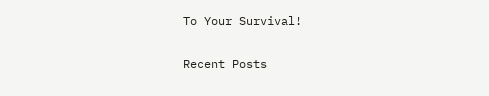To Your Survival!

Recent Posts